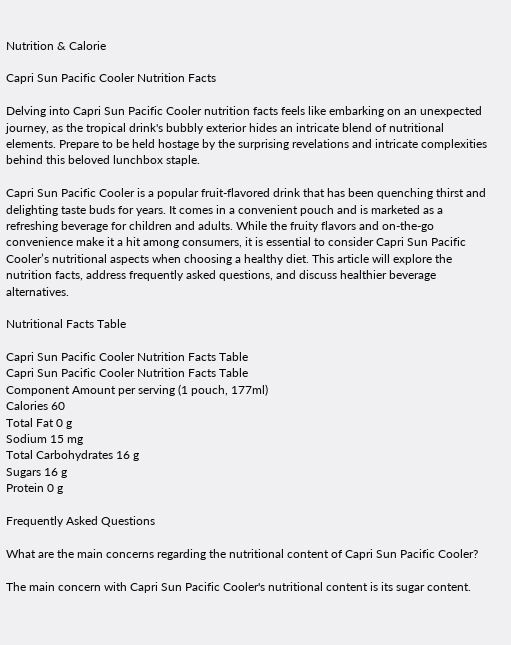Nutrition & Calorie

Capri Sun Pacific Cooler Nutrition Facts

Delving into Capri Sun Pacific Cooler nutrition facts feels like embarking on an unexpected journey, as the tropical drink's bubbly exterior hides an intricate blend of nutritional elements. Prepare to be held hostage by the surprising revelations and intricate complexities behind this beloved lunchbox staple.

Capri Sun Pacific Cooler is a popular fruit-flavored drink that has been quenching thirst and delighting taste buds for years. It comes in a convenient pouch and is marketed as a refreshing beverage for children and adults. While the fruity flavors and on-the-go convenience make it a hit among consumers, it is essential to consider Capri Sun Pacific Cooler’s nutritional aspects when choosing a healthy diet. This article will explore the nutrition facts, address frequently asked questions, and discuss healthier beverage alternatives.

Nutritional Facts Table

Capri Sun Pacific Cooler Nutrition Facts Table
Capri Sun Pacific Cooler Nutrition Facts Table
Component Amount per serving (1 pouch, 177ml)
Calories 60
Total Fat 0 g
Sodium 15 mg
Total Carbohydrates 16 g
Sugars 16 g
Protein 0 g

Frequently Asked Questions

What are the main concerns regarding the nutritional content of Capri Sun Pacific Cooler?

The main concern with Capri Sun Pacific Cooler's nutritional content is its sugar content.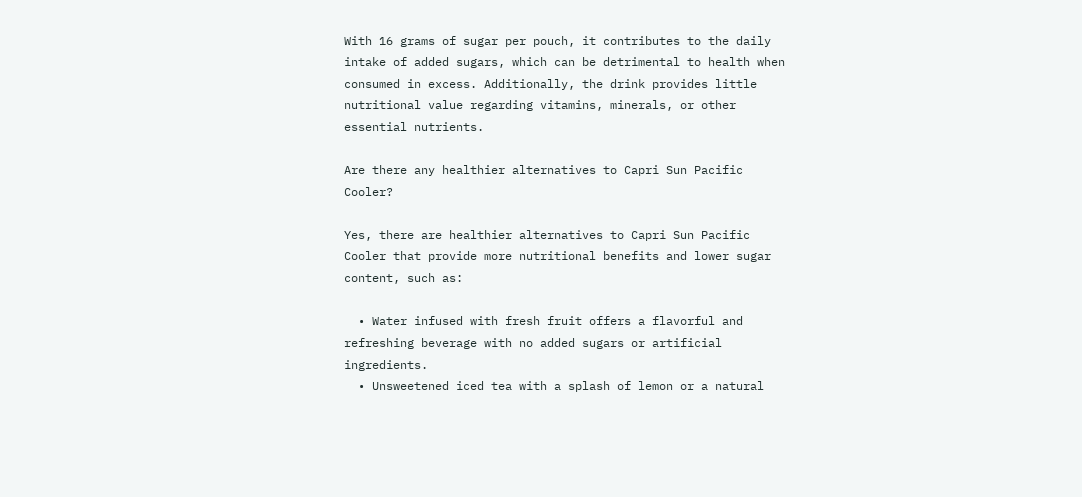With 16 grams of sugar per pouch, it contributes to the daily intake of added sugars, which can be detrimental to health when consumed in excess. Additionally, the drink provides little nutritional value regarding vitamins, minerals, or other essential nutrients.

Are there any healthier alternatives to Capri Sun Pacific Cooler?

Yes, there are healthier alternatives to Capri Sun Pacific Cooler that provide more nutritional benefits and lower sugar content, such as:

  • Water infused with fresh fruit offers a flavorful and refreshing beverage with no added sugars or artificial ingredients.
  • Unsweetened iced tea with a splash of lemon or a natural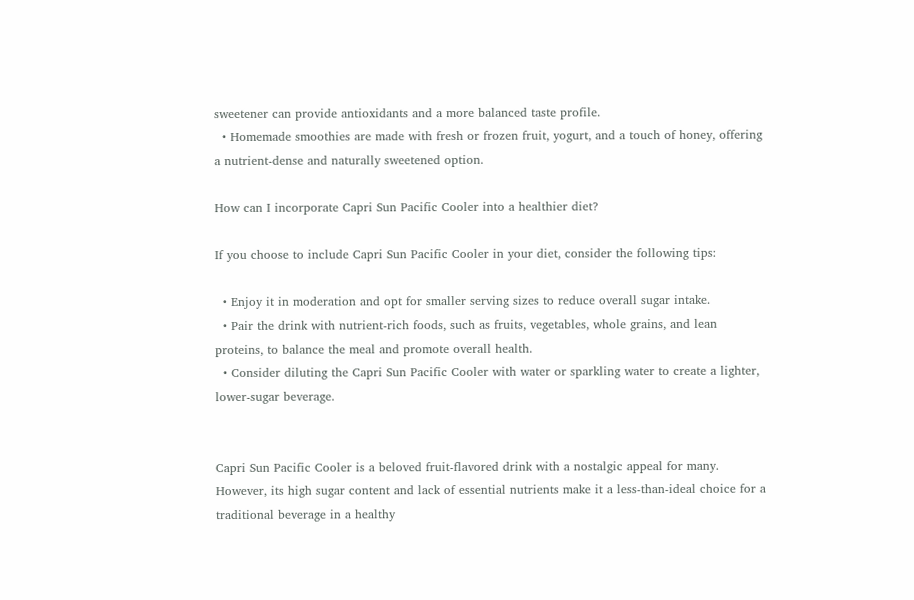sweetener can provide antioxidants and a more balanced taste profile.
  • Homemade smoothies are made with fresh or frozen fruit, yogurt, and a touch of honey, offering a nutrient-dense and naturally sweetened option.

How can I incorporate Capri Sun Pacific Cooler into a healthier diet?

If you choose to include Capri Sun Pacific Cooler in your diet, consider the following tips:

  • Enjoy it in moderation and opt for smaller serving sizes to reduce overall sugar intake.
  • Pair the drink with nutrient-rich foods, such as fruits, vegetables, whole grains, and lean proteins, to balance the meal and promote overall health.
  • Consider diluting the Capri Sun Pacific Cooler with water or sparkling water to create a lighter, lower-sugar beverage.


Capri Sun Pacific Cooler is a beloved fruit-flavored drink with a nostalgic appeal for many. However, its high sugar content and lack of essential nutrients make it a less-than-ideal choice for a traditional beverage in a healthy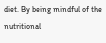diet. By being mindful of the nutritional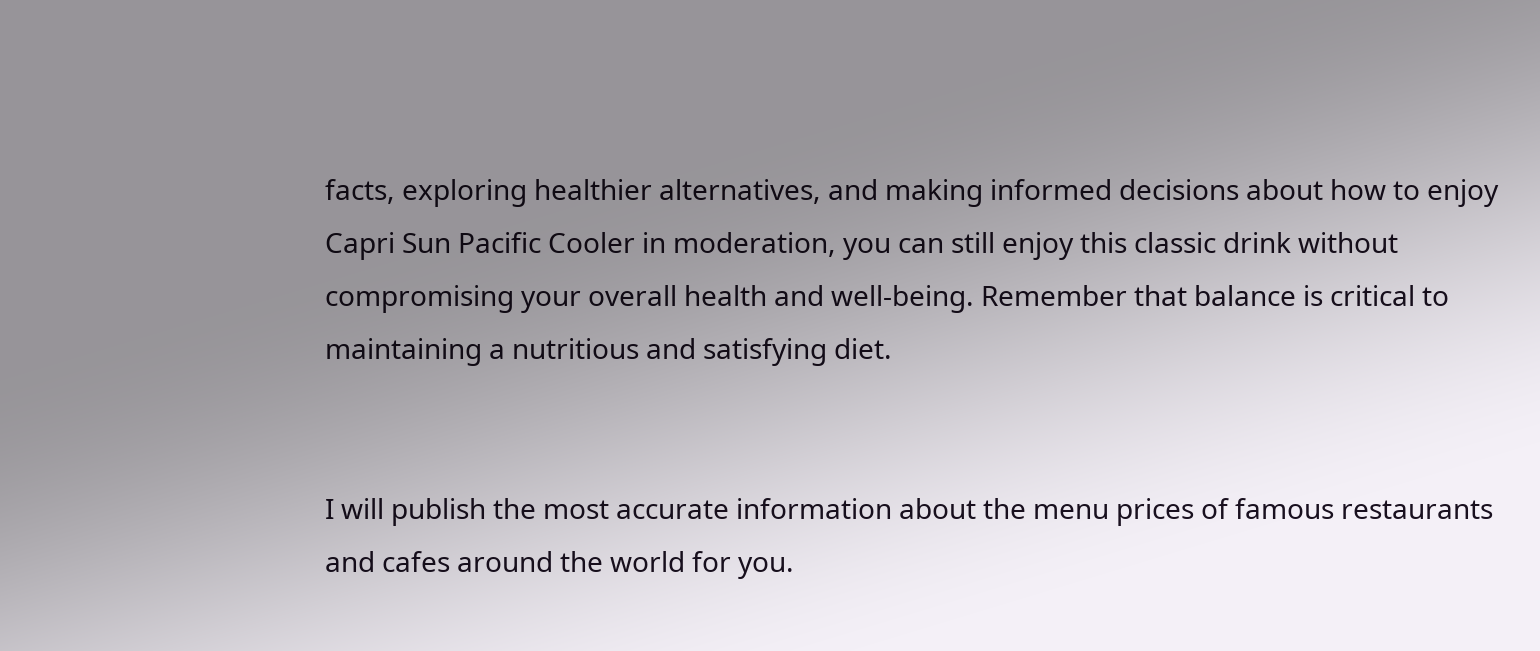facts, exploring healthier alternatives, and making informed decisions about how to enjoy Capri Sun Pacific Cooler in moderation, you can still enjoy this classic drink without compromising your overall health and well-being. Remember that balance is critical to maintaining a nutritious and satisfying diet.


I will publish the most accurate information about the menu prices of famous restaurants and cafes around the world for you.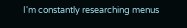I'm constantly researching menus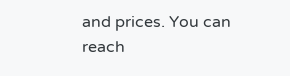and prices. You can reach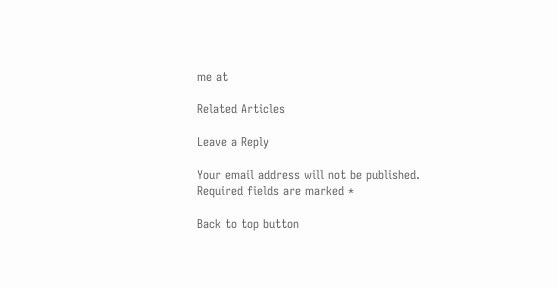me at

Related Articles

Leave a Reply

Your email address will not be published. Required fields are marked *

Back to top button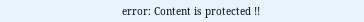error: Content is protected !!